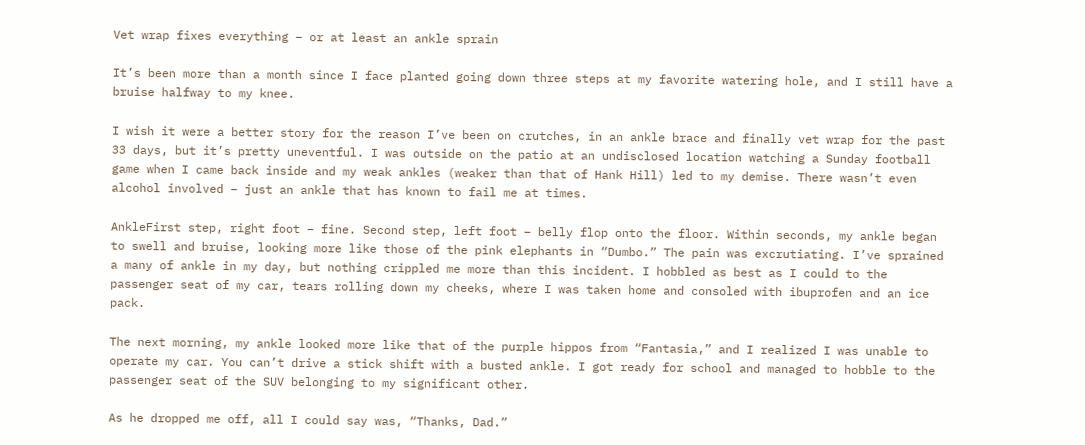Vet wrap fixes everything – or at least an ankle sprain

It’s been more than a month since I face planted going down three steps at my favorite watering hole, and I still have a bruise halfway to my knee.

I wish it were a better story for the reason I’ve been on crutches, in an ankle brace and finally vet wrap for the past 33 days, but it’s pretty uneventful. I was outside on the patio at an undisclosed location watching a Sunday football game when I came back inside and my weak ankles (weaker than that of Hank Hill) led to my demise. There wasn’t even alcohol involved – just an ankle that has known to fail me at times.

AnkleFirst step, right foot – fine. Second step, left foot – belly flop onto the floor. Within seconds, my ankle began to swell and bruise, looking more like those of the pink elephants in “Dumbo.” The pain was excrutiating. I’ve sprained a many of ankle in my day, but nothing crippled me more than this incident. I hobbled as best as I could to the passenger seat of my car, tears rolling down my cheeks, where I was taken home and consoled with ibuprofen and an ice pack.

The next morning, my ankle looked more like that of the purple hippos from “Fantasia,” and I realized I was unable to operate my car. You can’t drive a stick shift with a busted ankle. I got ready for school and managed to hobble to the passenger seat of the SUV belonging to my significant other.

As he dropped me off, all I could say was, “Thanks, Dad.”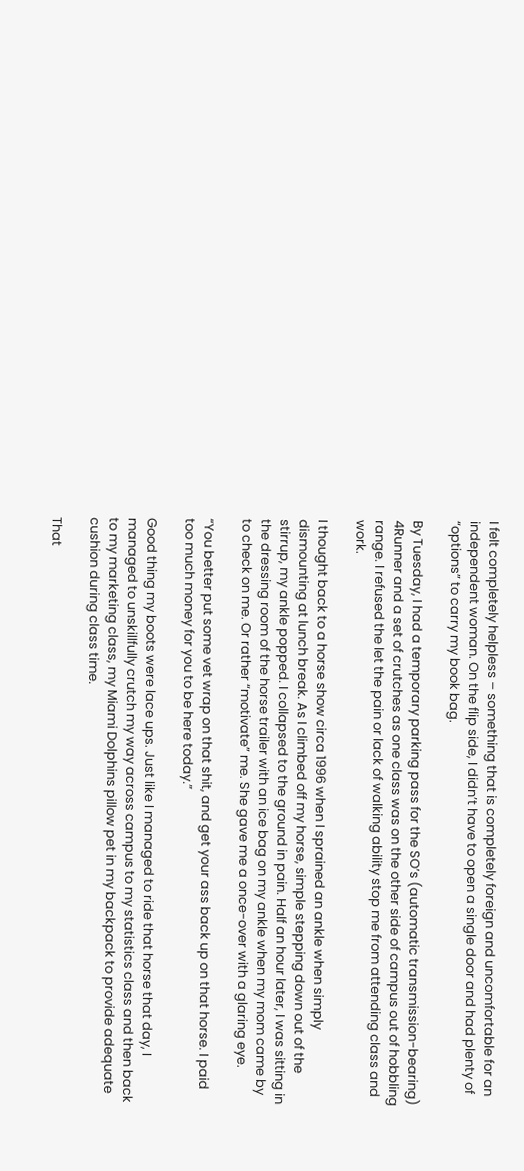I felt completely helpless – something that is completely foreign and uncomfortable for an independent woman. On the flip side, I didn’t have to open a single door and had plenty of “options” to carry my book bag.

By Tuesday, I had a temporary parking pass for the SO’s (automatic transmission-bearing) 4Runner and a set of crutches as one class was on the other side of campus out of hobbling range. I refused the let the pain or lack of walking ability stop me from attending class and work.

I thought back to a horse show circa 1996 when I sprained an ankle when simply dismounting at lunch break. As I climbed off my horse, simple stepping down out of the stirrup, my ankle popped. I collapsed to the ground in pain. Half an hour later, I was sitting in the dressing room of the horse trailer with an ice bag on my ankle when my mom came by to check on me. Or rather “motivate” me. She gave me a once-over with a glaring eye.

“You better put some vet wrap on that shit, and get your ass back up on that horse. I paid too much money for you to be here today.”

Good thing my boots were lace ups. Just like I managed to ride that horse that day, I managed to unskillfully crutch my way across campus to my statistics class and then back to my marketing class, my Miami Dolphins pillow pet in my backpack to provide adequate cushion during class time.

That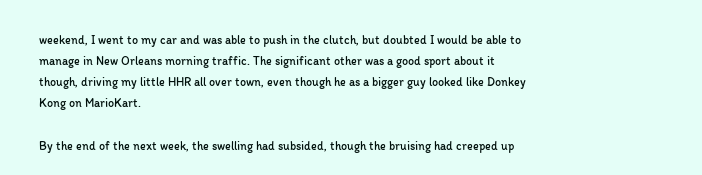weekend, I went to my car and was able to push in the clutch, but doubted I would be able to manage in New Orleans morning traffic. The significant other was a good sport about it though, driving my little HHR all over town, even though he as a bigger guy looked like Donkey Kong on MarioKart.

By the end of the next week, the swelling had subsided, though the bruising had creeped up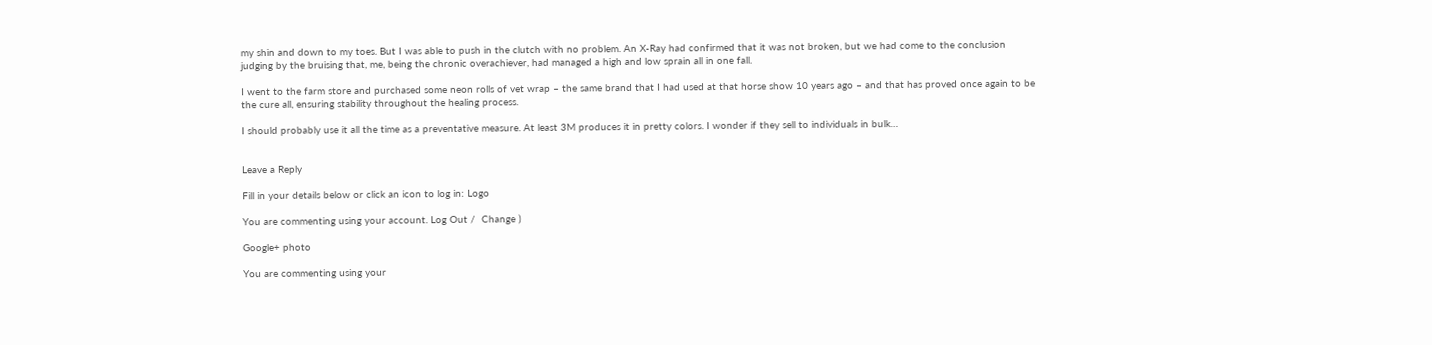my shin and down to my toes. But I was able to push in the clutch with no problem. An X-Ray had confirmed that it was not broken, but we had come to the conclusion judging by the bruising that, me, being the chronic overachiever, had managed a high and low sprain all in one fall.

I went to the farm store and purchased some neon rolls of vet wrap – the same brand that I had used at that horse show 10 years ago – and that has proved once again to be the cure all, ensuring stability throughout the healing process.

I should probably use it all the time as a preventative measure. At least 3M produces it in pretty colors. I wonder if they sell to individuals in bulk…


Leave a Reply

Fill in your details below or click an icon to log in: Logo

You are commenting using your account. Log Out /  Change )

Google+ photo

You are commenting using your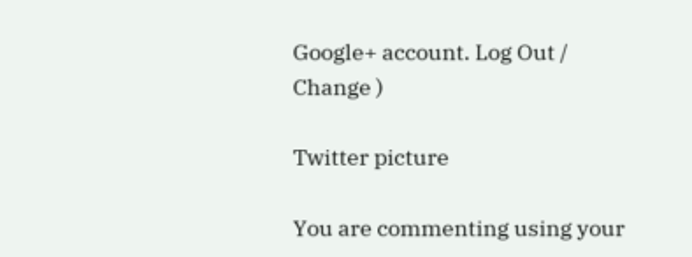Google+ account. Log Out /  Change )

Twitter picture

You are commenting using your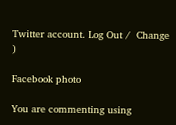Twitter account. Log Out /  Change )

Facebook photo

You are commenting using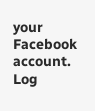your Facebook account. Log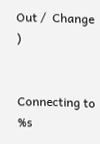Out /  Change )


Connecting to %s